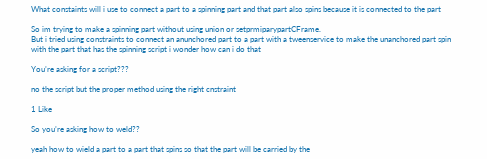What constaints will i use to connect a part to a spinning part and that part also spins because it is connected to the part

So im trying to make a spinning part without using union or setprmiparypartCFrame.
But i tried using constraints to connect an anunchored part to a part with a tweenservice to make the unanchored part spin with the part that has the spinning script i wonder how can i do that

You’re asking for a script???

no the script but the proper method using the right cnstraint

1 Like

So you’re asking how to weld??

yeah how to wield a part to a part that spins so that the part will be carried by the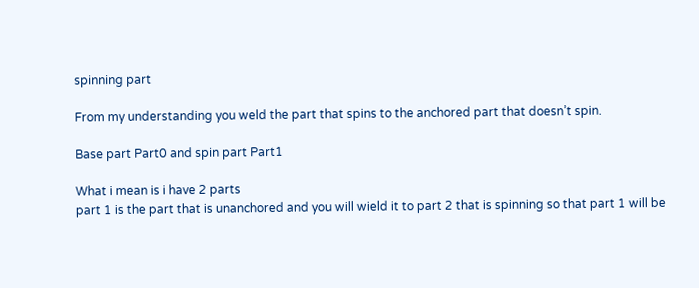spinning part

From my understanding you weld the part that spins to the anchored part that doesn’t spin.

Base part Part0 and spin part Part1

What i mean is i have 2 parts
part 1 is the part that is unanchored and you will wield it to part 2 that is spinning so that part 1 will be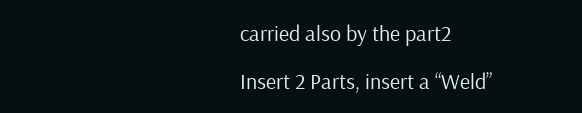carried also by the part2

Insert 2 Parts, insert a “Weld”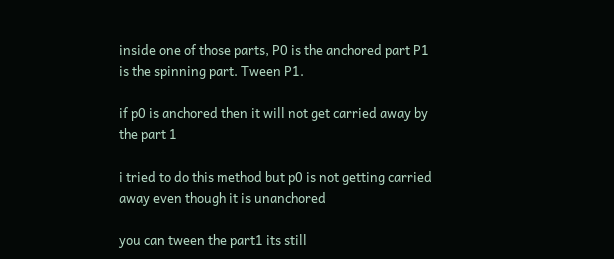inside one of those parts, P0 is the anchored part P1 is the spinning part. Tween P1.

if p0 is anchored then it will not get carried away by the part 1

i tried to do this method but p0 is not getting carried away even though it is unanchored

you can tween the part1 its still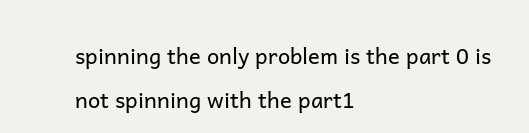spinning the only problem is the part 0 is not spinning with the part1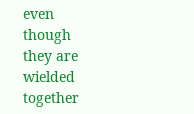even though they are wielded together